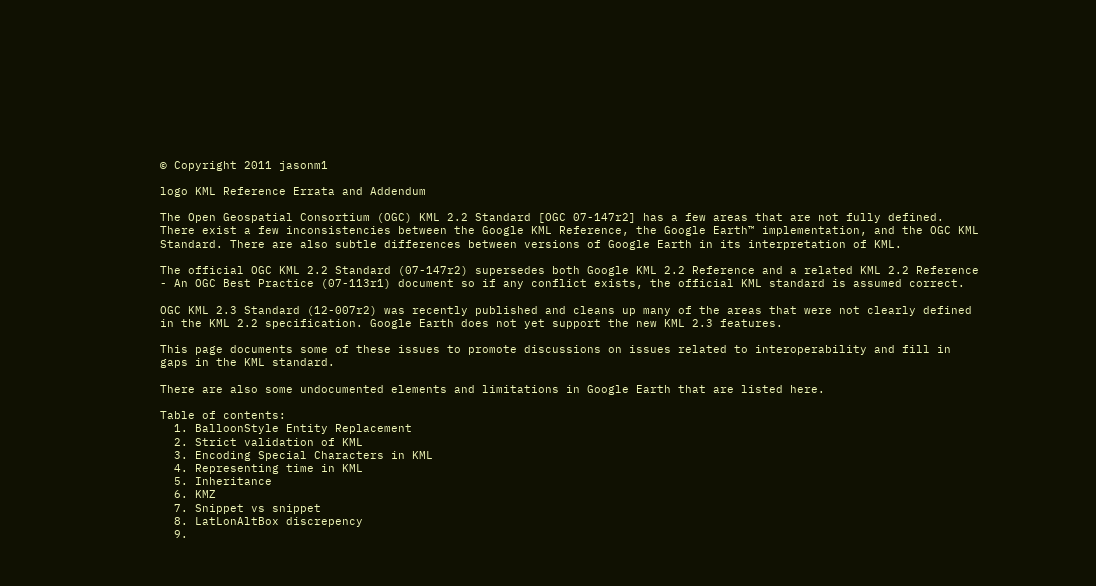© Copyright 2011 jasonm1

logo KML Reference Errata and Addendum

The Open Geospatial Consortium (OGC) KML 2.2 Standard [OGC 07-147r2] has a few areas that are not fully defined. There exist a few inconsistencies between the Google KML Reference, the Google Earth™ implementation, and the OGC KML Standard. There are also subtle differences between versions of Google Earth in its interpretation of KML.

The official OGC KML 2.2 Standard (07-147r2) supersedes both Google KML 2.2 Reference and a related KML 2.2 Reference - An OGC Best Practice (07-113r1) document so if any conflict exists, the official KML standard is assumed correct.

OGC KML 2.3 Standard (12-007r2) was recently published and cleans up many of the areas that were not clearly defined in the KML 2.2 specification. Google Earth does not yet support the new KML 2.3 features.

This page documents some of these issues to promote discussions on issues related to interoperability and fill in gaps in the KML standard.

There are also some undocumented elements and limitations in Google Earth that are listed here.

Table of contents:
  1. BalloonStyle Entity Replacement
  2. Strict validation of KML
  3. Encoding Special Characters in KML
  4. Representing time in KML
  5. Inheritance
  6. KMZ
  7. Snippet vs snippet
  8. LatLonAltBox discrepency
  9.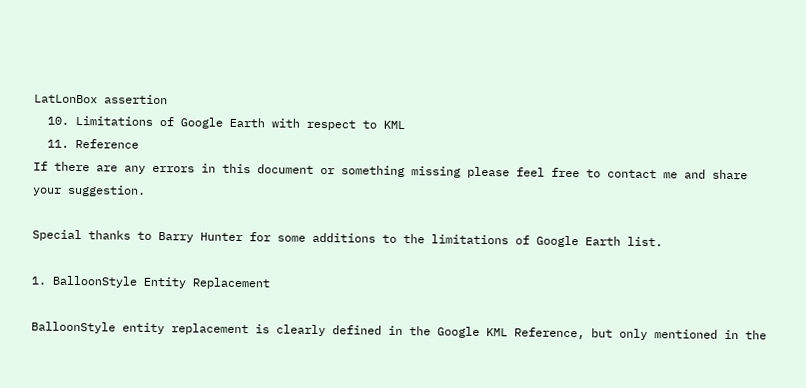LatLonBox assertion
  10. Limitations of Google Earth with respect to KML
  11. Reference
If there are any errors in this document or something missing please feel free to contact me and share your suggestion.

Special thanks to Barry Hunter for some additions to the limitations of Google Earth list.

1. BalloonStyle Entity Replacement

BalloonStyle entity replacement is clearly defined in the Google KML Reference, but only mentioned in the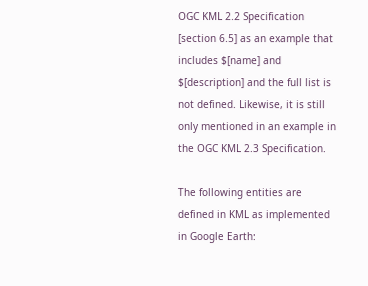OGC KML 2.2 Specification [section 6.5] as an example that includes $[name] and $[description] and the full list is not defined. Likewise, it is still only mentioned in an example in the OGC KML 2.3 Specification.

The following entities are defined in KML as implemented in Google Earth: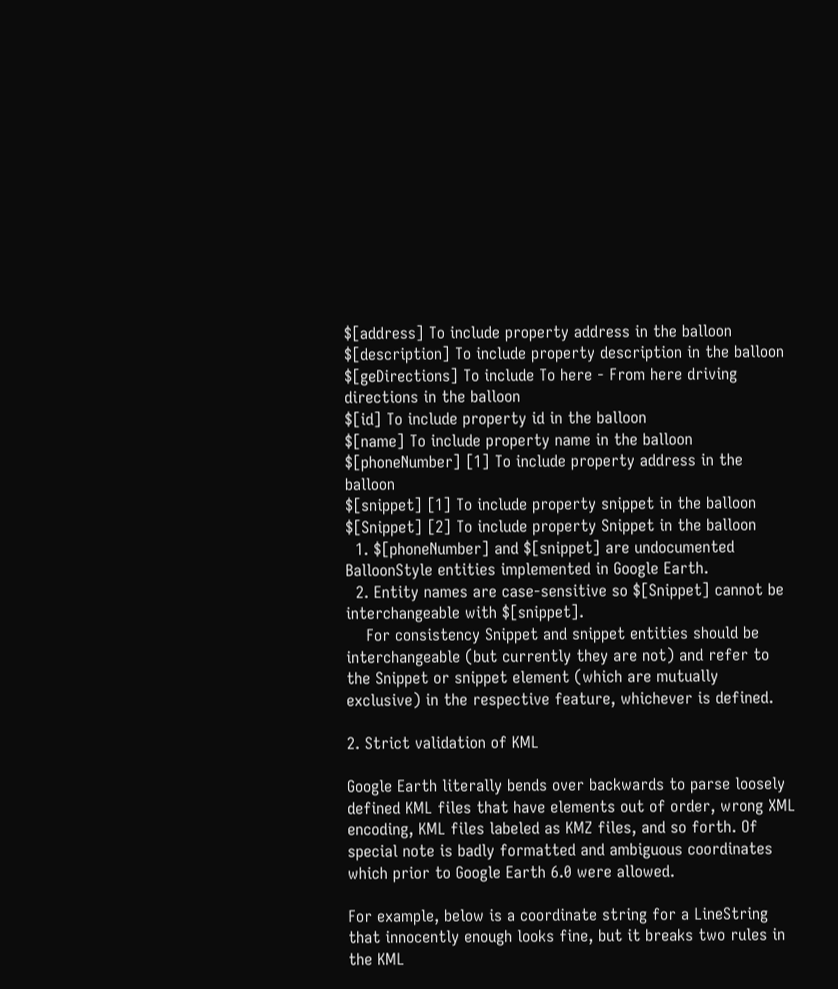$[address] To include property address in the balloon
$[description] To include property description in the balloon
$[geDirections] To include To here - From here driving directions in the balloon
$[id] To include property id in the balloon
$[name] To include property name in the balloon
$[phoneNumber] [1] To include property address in the balloon
$[snippet] [1] To include property snippet in the balloon
$[Snippet] [2] To include property Snippet in the balloon
  1. $[phoneNumber] and $[snippet] are undocumented BalloonStyle entities implemented in Google Earth.
  2. Entity names are case-sensitive so $[Snippet] cannot be interchangeable with $[snippet].
    For consistency Snippet and snippet entities should be interchangeable (but currently they are not) and refer to the Snippet or snippet element (which are mutually exclusive) in the respective feature, whichever is defined.

2. Strict validation of KML

Google Earth literally bends over backwards to parse loosely defined KML files that have elements out of order, wrong XML encoding, KML files labeled as KMZ files, and so forth. Of special note is badly formatted and ambiguous coordinates which prior to Google Earth 6.0 were allowed.

For example, below is a coordinate string for a LineString that innocently enough looks fine, but it breaks two rules in the KML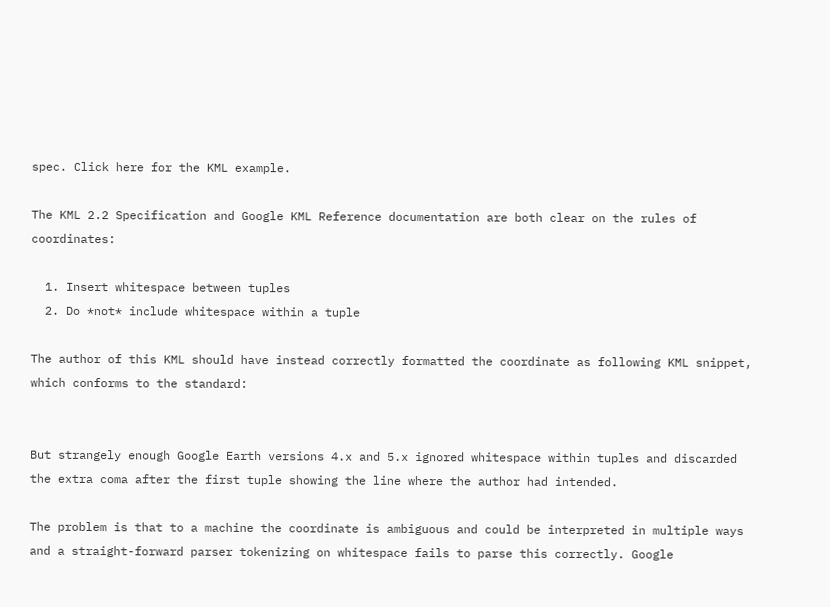spec. Click here for the KML example.

The KML 2.2 Specification and Google KML Reference documentation are both clear on the rules of coordinates:

  1. Insert whitespace between tuples
  2. Do *not* include whitespace within a tuple

The author of this KML should have instead correctly formatted the coordinate as following KML snippet, which conforms to the standard:


But strangely enough Google Earth versions 4.x and 5.x ignored whitespace within tuples and discarded the extra coma after the first tuple showing the line where the author had intended.

The problem is that to a machine the coordinate is ambiguous and could be interpreted in multiple ways and a straight-forward parser tokenizing on whitespace fails to parse this correctly. Google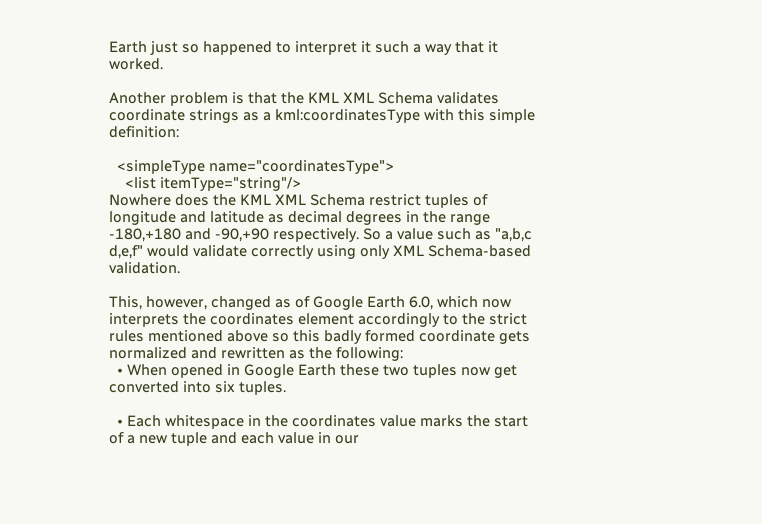Earth just so happened to interpret it such a way that it worked.

Another problem is that the KML XML Schema validates coordinate strings as a kml:coordinatesType with this simple definition:

  <simpleType name="coordinatesType">
    <list itemType="string"/>
Nowhere does the KML XML Schema restrict tuples of longitude and latitude as decimal degrees in the range -180,+180 and -90,+90 respectively. So a value such as "a,b,c d,e,f" would validate correctly using only XML Schema-based validation.

This, however, changed as of Google Earth 6.0, which now interprets the coordinates element accordingly to the strict rules mentioned above so this badly formed coordinate gets normalized and rewritten as the following:
  • When opened in Google Earth these two tuples now get converted into six tuples.

  • Each whitespace in the coordinates value marks the start of a new tuple and each value in our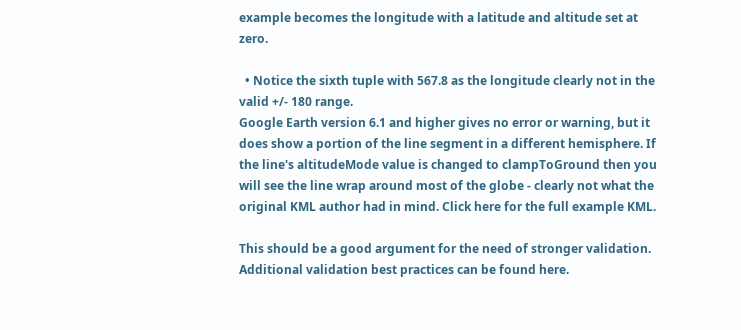example becomes the longitude with a latitude and altitude set at zero.

  • Notice the sixth tuple with 567.8 as the longitude clearly not in the valid +/- 180 range.
Google Earth version 6.1 and higher gives no error or warning, but it does show a portion of the line segment in a different hemisphere. If the line's altitudeMode value is changed to clampToGround then you will see the line wrap around most of the globe - clearly not what the original KML author had in mind. Click here for the full example KML.

This should be a good argument for the need of stronger validation. Additional validation best practices can be found here.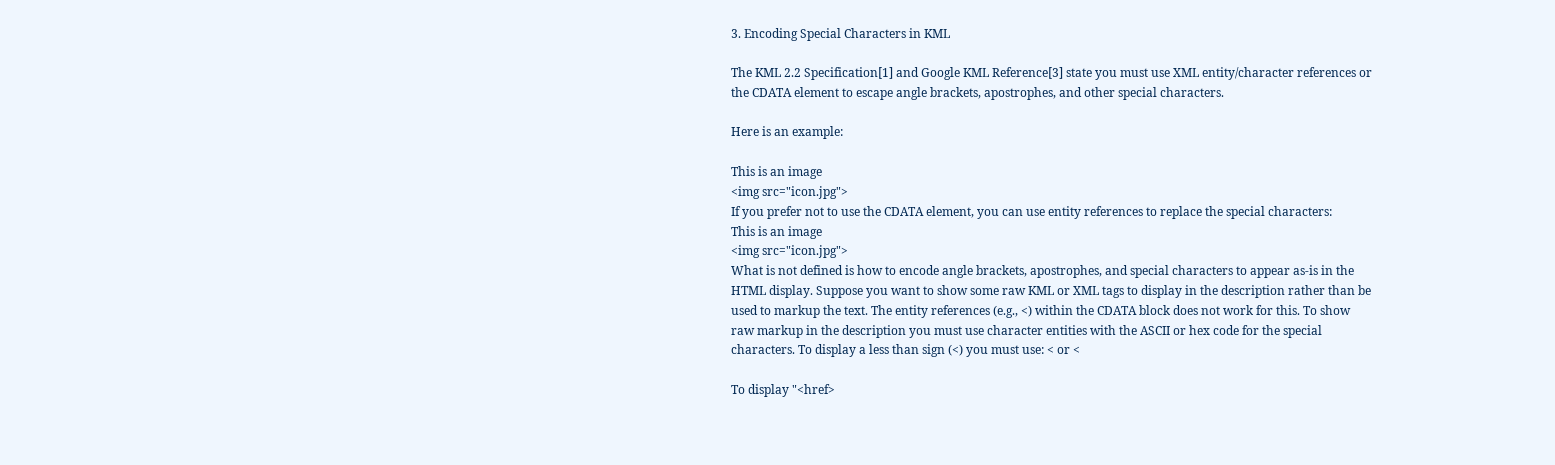3. Encoding Special Characters in KML

The KML 2.2 Specification[1] and Google KML Reference[3] state you must use XML entity/character references or the CDATA element to escape angle brackets, apostrophes, and other special characters.

Here is an example:

This is an image
<img src="icon.jpg">
If you prefer not to use the CDATA element, you can use entity references to replace the special characters:
This is an image
<img src="icon.jpg">
What is not defined is how to encode angle brackets, apostrophes, and special characters to appear as-is in the HTML display. Suppose you want to show some raw KML or XML tags to display in the description rather than be used to markup the text. The entity references (e.g., <) within the CDATA block does not work for this. To show raw markup in the description you must use character entities with the ASCII or hex code for the special characters. To display a less than sign (<) you must use: < or <

To display "<href>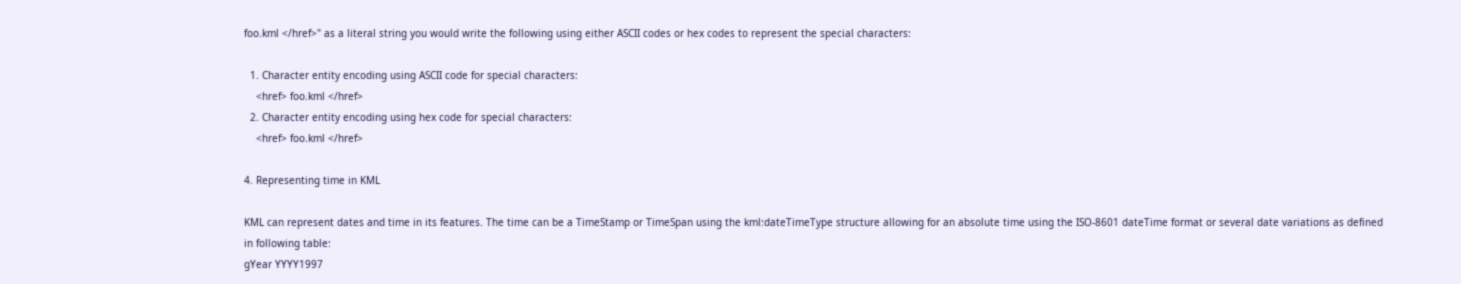foo.kml </href>" as a literal string you would write the following using either ASCII codes or hex codes to represent the special characters:

  1. Character entity encoding using ASCII code for special characters:
    <href> foo.kml </href>
  2. Character entity encoding using hex code for special characters:
    <href> foo.kml </href>

4. Representing time in KML

KML can represent dates and time in its features. The time can be a TimeStamp or TimeSpan using the kml:dateTimeType structure allowing for an absolute time using the ISO-8601 dateTime format or several date variations as defined in following table:
gYear YYYY1997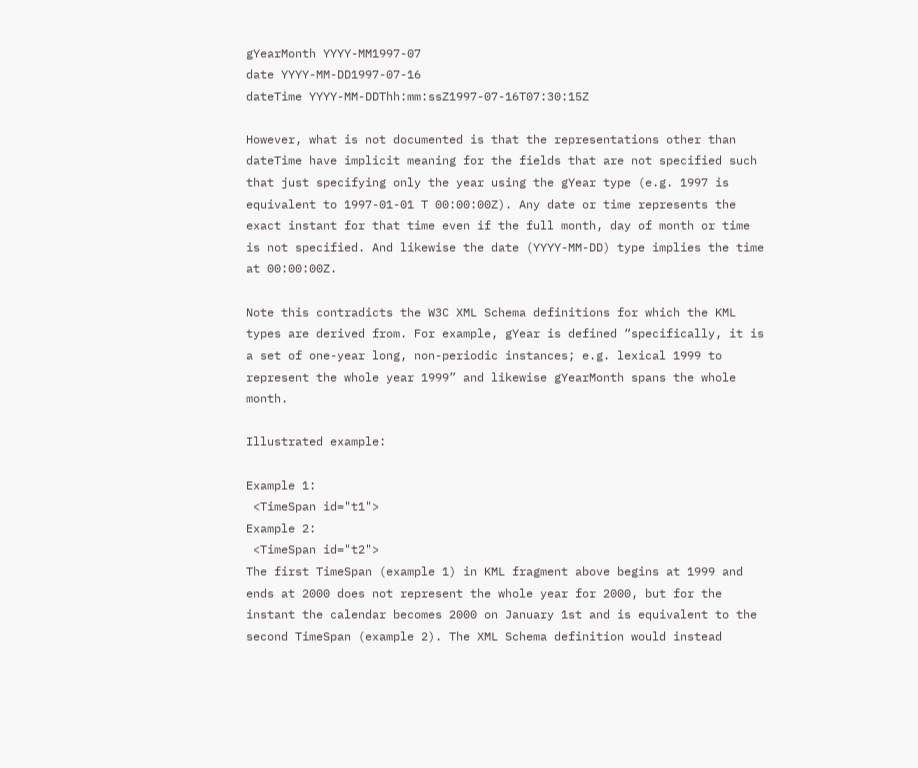gYearMonth YYYY-MM1997-07
date YYYY-MM-DD1997-07-16
dateTime YYYY-MM-DDThh:mm:ssZ1997-07-16T07:30:15Z

However, what is not documented is that the representations other than dateTime have implicit meaning for the fields that are not specified such that just specifying only the year using the gYear type (e.g. 1997 is equivalent to 1997-01-01 T 00:00:00Z). Any date or time represents the exact instant for that time even if the full month, day of month or time is not specified. And likewise the date (YYYY-MM-DD) type implies the time at 00:00:00Z.

Note this contradicts the W3C XML Schema definitions for which the KML types are derived from. For example, gYear is defined “specifically, it is a set of one-year long, non-periodic instances; e.g. lexical 1999 to represent the whole year 1999” and likewise gYearMonth spans the whole month.

Illustrated example:

Example 1:
 <TimeSpan id="t1">
Example 2:
 <TimeSpan id="t2">
The first TimeSpan (example 1) in KML fragment above begins at 1999 and ends at 2000 does not represent the whole year for 2000, but for the instant the calendar becomes 2000 on January 1st and is equivalent to the second TimeSpan (example 2). The XML Schema definition would instead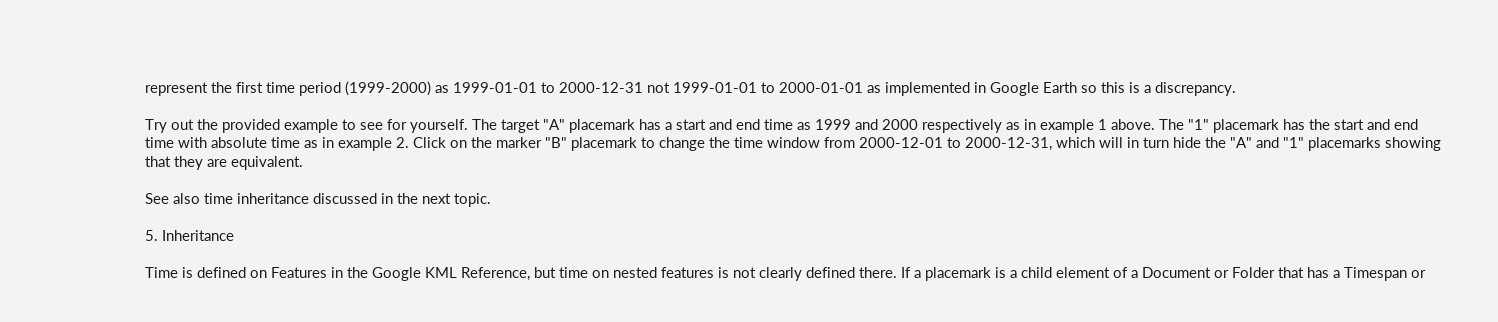represent the first time period (1999-2000) as 1999-01-01 to 2000-12-31 not 1999-01-01 to 2000-01-01 as implemented in Google Earth so this is a discrepancy.

Try out the provided example to see for yourself. The target "A" placemark has a start and end time as 1999 and 2000 respectively as in example 1 above. The "1" placemark has the start and end time with absolute time as in example 2. Click on the marker "B" placemark to change the time window from 2000-12-01 to 2000-12-31, which will in turn hide the "A" and "1" placemarks showing that they are equivalent.

See also time inheritance discussed in the next topic.

5. Inheritance

Time is defined on Features in the Google KML Reference, but time on nested features is not clearly defined there. If a placemark is a child element of a Document or Folder that has a Timespan or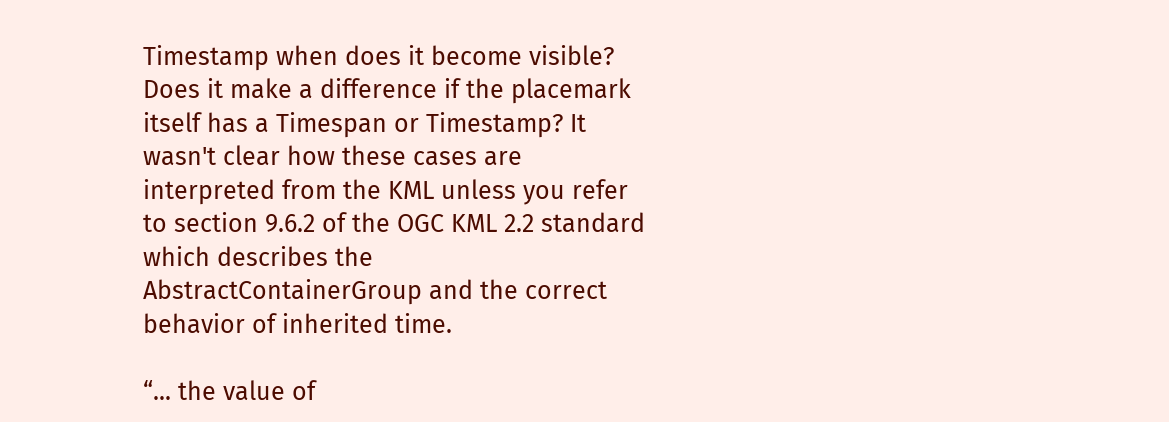Timestamp when does it become visible? Does it make a difference if the placemark itself has a Timespan or Timestamp? It wasn't clear how these cases are interpreted from the KML unless you refer to section 9.6.2 of the OGC KML 2.2 standard which describes the AbstractContainerGroup and the correct behavior of inherited time.

“... the value of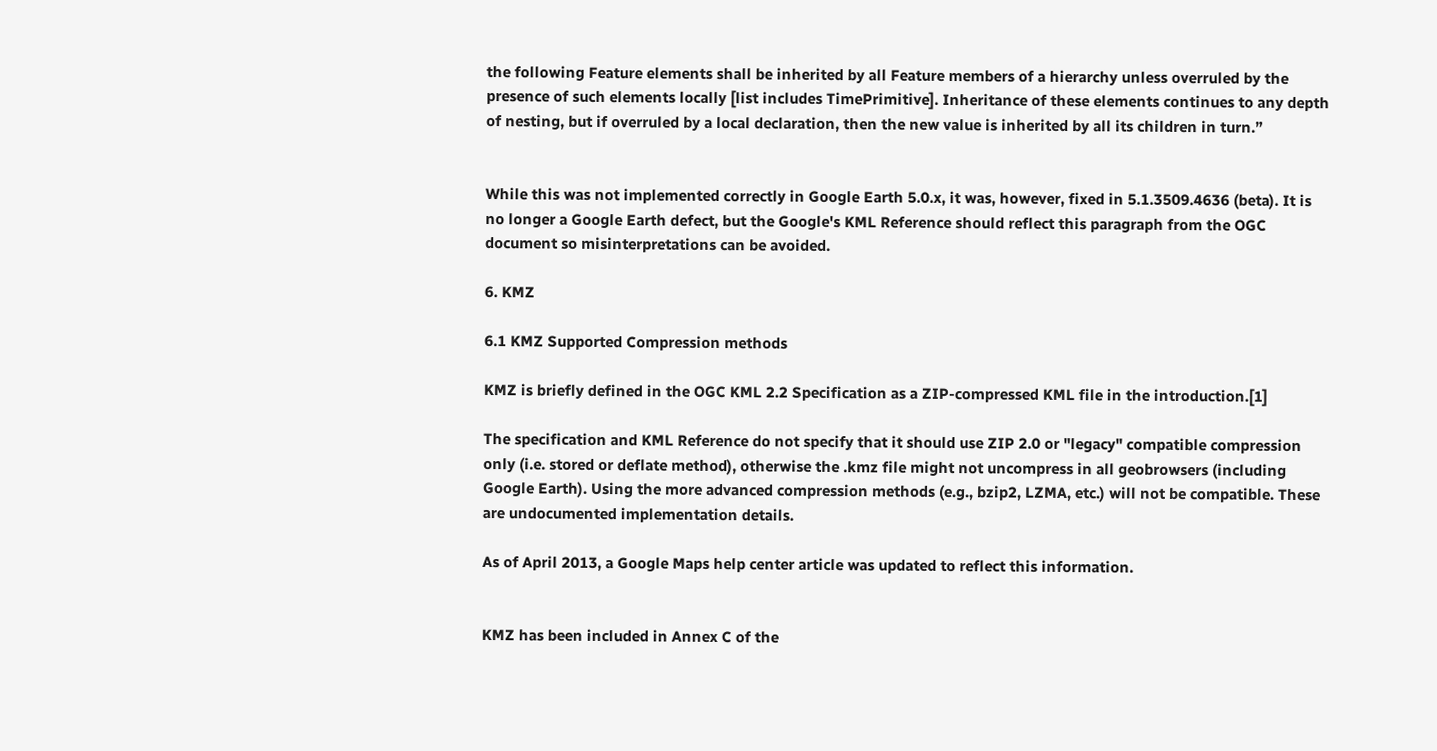the following Feature elements shall be inherited by all Feature members of a hierarchy unless overruled by the presence of such elements locally [list includes TimePrimitive]. Inheritance of these elements continues to any depth of nesting, but if overruled by a local declaration, then the new value is inherited by all its children in turn.”


While this was not implemented correctly in Google Earth 5.0.x, it was, however, fixed in 5.1.3509.4636 (beta). It is no longer a Google Earth defect, but the Google's KML Reference should reflect this paragraph from the OGC document so misinterpretations can be avoided.

6. KMZ

6.1 KMZ Supported Compression methods

KMZ is briefly defined in the OGC KML 2.2 Specification as a ZIP-compressed KML file in the introduction.[1]

The specification and KML Reference do not specify that it should use ZIP 2.0 or "legacy" compatible compression only (i.e. stored or deflate method), otherwise the .kmz file might not uncompress in all geobrowsers (including Google Earth). Using the more advanced compression methods (e.g., bzip2, LZMA, etc.) will not be compatible. These are undocumented implementation details.

As of April 2013, a Google Maps help center article was updated to reflect this information.


KMZ has been included in Annex C of the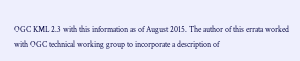OGC KML 2.3 with this information as of August 2015. The author of this errata worked with OGC technical working group to incorporate a description of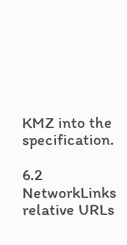KMZ into the specification.

6.2 NetworkLinks relative URLs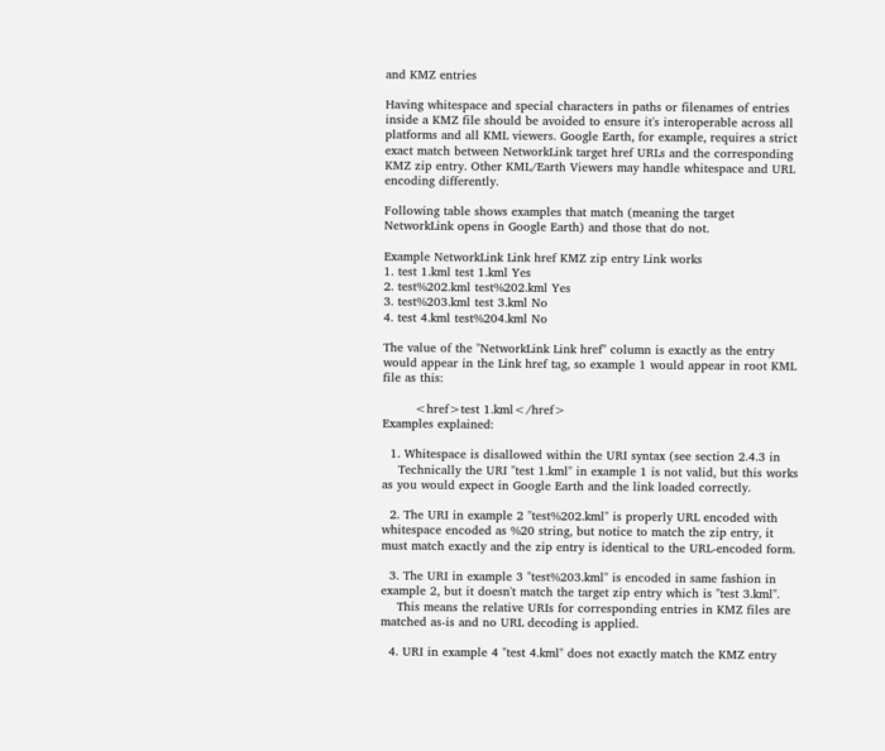and KMZ entries

Having whitespace and special characters in paths or filenames of entries inside a KMZ file should be avoided to ensure it's interoperable across all platforms and all KML viewers. Google Earth, for example, requires a strict exact match between NetworkLink target href URLs and the corresponding KMZ zip entry. Other KML/Earth Viewers may handle whitespace and URL encoding differently.

Following table shows examples that match (meaning the target NetworkLink opens in Google Earth) and those that do not.

Example NetworkLink Link href KMZ zip entry Link works
1. test 1.kml test 1.kml Yes
2. test%202.kml test%202.kml Yes
3. test%203.kml test 3.kml No
4. test 4.kml test%204.kml No

The value of the "NetworkLink Link href" column is exactly as the entry would appear in the Link href tag, so example 1 would appear in root KML file as this:

        <href>test 1.kml</href>
Examples explained:

  1. Whitespace is disallowed within the URI syntax (see section 2.4.3 in
    Technically the URI "test 1.kml" in example 1 is not valid, but this works as you would expect in Google Earth and the link loaded correctly.

  2. The URI in example 2 "test%202.kml" is properly URL encoded with whitespace encoded as %20 string, but notice to match the zip entry, it must match exactly and the zip entry is identical to the URL-encoded form.

  3. The URI in example 3 "test%203.kml" is encoded in same fashion in example 2, but it doesn't match the target zip entry which is "test 3.kml".
    This means the relative URIs for corresponding entries in KMZ files are matched as-is and no URL decoding is applied.

  4. URI in example 4 "test 4.kml" does not exactly match the KMZ entry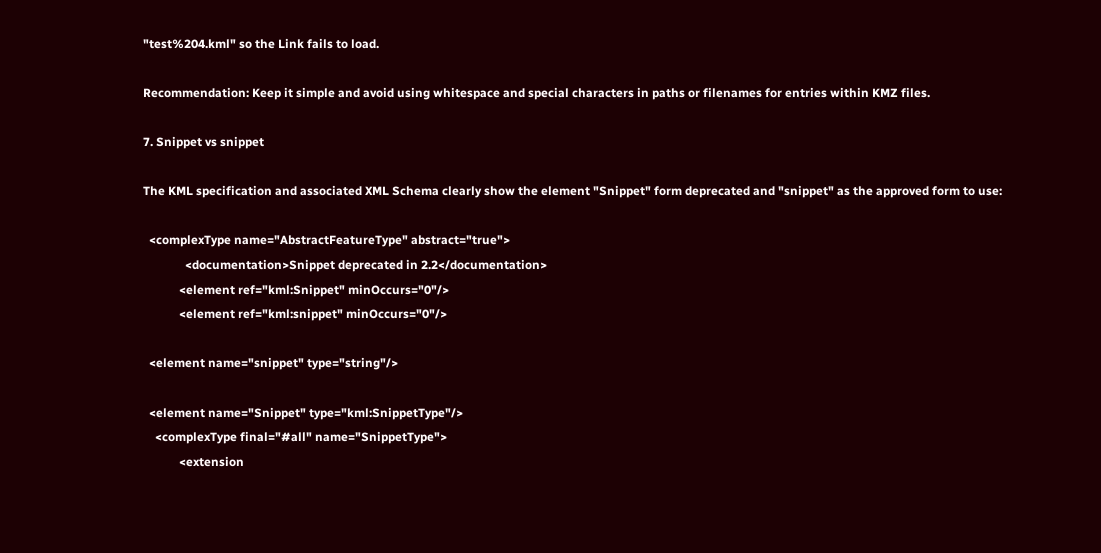"test%204.kml" so the Link fails to load.

Recommendation: Keep it simple and avoid using whitespace and special characters in paths or filenames for entries within KMZ files.

7. Snippet vs snippet

The KML specification and associated XML Schema clearly show the element "Snippet" form deprecated and "snippet" as the approved form to use:

  <complexType name="AbstractFeatureType" abstract="true">
              <documentation>Snippet deprecated in 2.2</documentation>
            <element ref="kml:Snippet" minOccurs="0"/>
            <element ref="kml:snippet" minOccurs="0"/>

  <element name="snippet" type="string"/>

  <element name="Snippet" type="kml:SnippetType"/>
    <complexType final="#all" name="SnippetType">
            <extension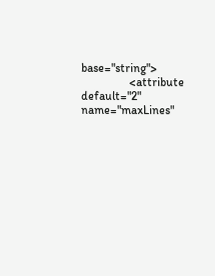base="string">
                <attribute default="2" name="maxLines"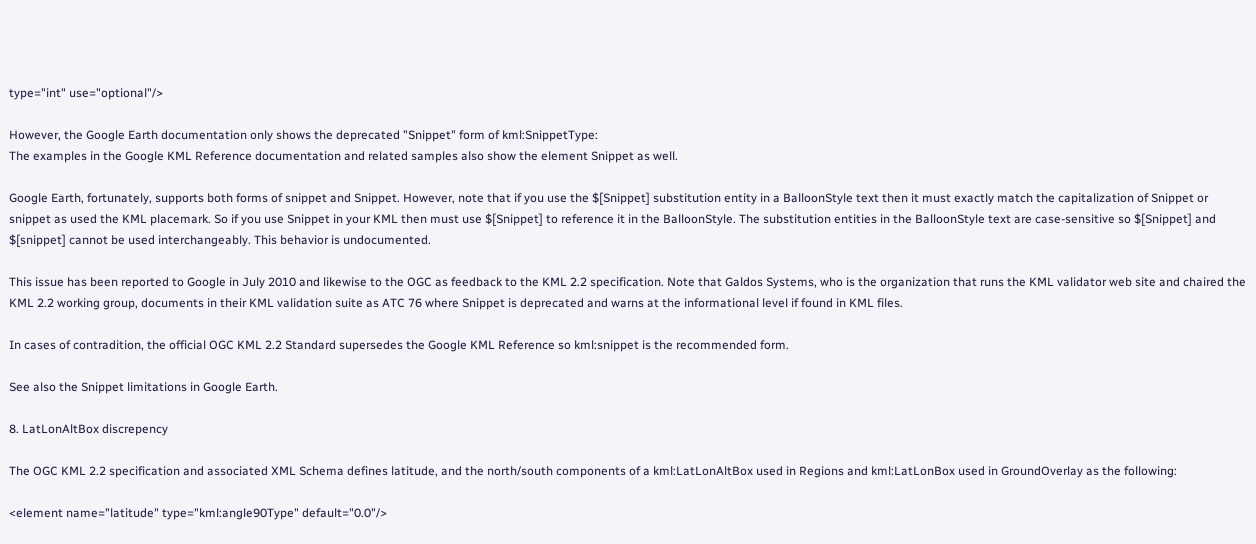type="int" use="optional"/>

However, the Google Earth documentation only shows the deprecated "Snippet" form of kml:SnippetType:
The examples in the Google KML Reference documentation and related samples also show the element Snippet as well.

Google Earth, fortunately, supports both forms of snippet and Snippet. However, note that if you use the $[Snippet] substitution entity in a BalloonStyle text then it must exactly match the capitalization of Snippet or snippet as used the KML placemark. So if you use Snippet in your KML then must use $[Snippet] to reference it in the BalloonStyle. The substitution entities in the BalloonStyle text are case-sensitive so $[Snippet] and $[snippet] cannot be used interchangeably. This behavior is undocumented.

This issue has been reported to Google in July 2010 and likewise to the OGC as feedback to the KML 2.2 specification. Note that Galdos Systems, who is the organization that runs the KML validator web site and chaired the KML 2.2 working group, documents in their KML validation suite as ATC 76 where Snippet is deprecated and warns at the informational level if found in KML files.

In cases of contradition, the official OGC KML 2.2 Standard supersedes the Google KML Reference so kml:snippet is the recommended form.

See also the Snippet limitations in Google Earth.

8. LatLonAltBox discrepency

The OGC KML 2.2 specification and associated XML Schema defines latitude, and the north/south components of a kml:LatLonAltBox used in Regions and kml:LatLonBox used in GroundOverlay as the following:

<element name="latitude" type="kml:angle90Type" default="0.0"/>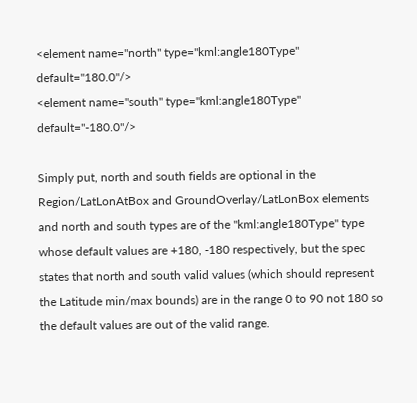<element name="north" type="kml:angle180Type" default="180.0"/>
<element name="south" type="kml:angle180Type" default="-180.0"/>

Simply put, north and south fields are optional in the Region/LatLonAtBox and GroundOverlay/LatLonBox elements and north and south types are of the "kml:angle180Type" type whose default values are +180, -180 respectively, but the spec states that north and south valid values (which should represent the Latitude min/max bounds) are in the range 0 to 90 not 180 so the default values are out of the valid range.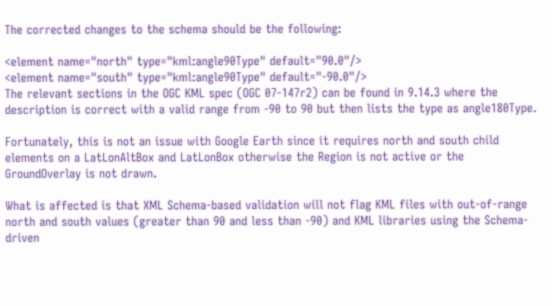The corrected changes to the schema should be the following:

<element name="north" type="kml:angle90Type" default="90.0"/>
<element name="south" type="kml:angle90Type" default="-90.0"/>
The relevant sections in the OGC KML spec (OGC 07-147r2) can be found in 9.14.3 where the description is correct with a valid range from -90 to 90 but then lists the type as angle180Type.

Fortunately, this is not an issue with Google Earth since it requires north and south child elements on a LatLonAltBox and LatLonBox otherwise the Region is not active or the GroundOverlay is not drawn.

What is affected is that XML Schema-based validation will not flag KML files with out-of-range north and south values (greater than 90 and less than -90) and KML libraries using the Schema-driven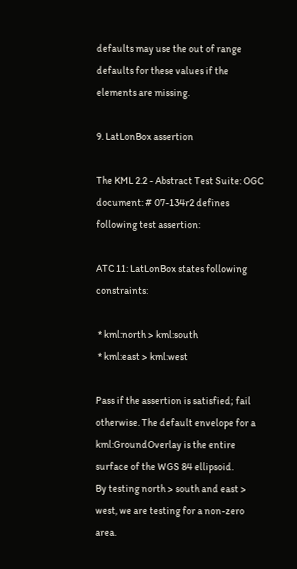defaults may use the out of range defaults for these values if the elements are missing.

9. LatLonBox assertion

The KML 2.2 - Abstract Test Suite: OGC document: # 07-134r2 defines following test assertion:

ATC 11: LatLonBox states following constraints:

 * kml:north > kml:south
 * kml:east > kml:west

Pass if the assertion is satisfied; fail otherwise. The default envelope for a kml:GroundOverlay is the entire surface of the WGS 84 ellipsoid.
By testing north > south and east > west, we are testing for a non-zero area.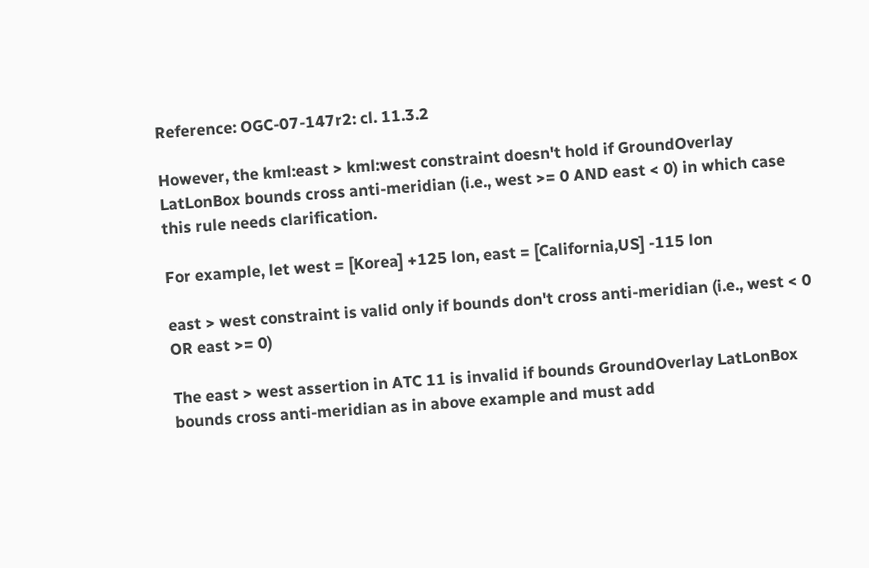Reference: OGC-07-147r2: cl. 11.3.2

However, the kml:east > kml:west constraint doesn't hold if GroundOverlay LatLonBox bounds cross anti-meridian (i.e., west >= 0 AND east < 0) in which case this rule needs clarification.

For example, let west = [Korea] +125 lon, east = [California,US] -115 lon

east > west constraint is valid only if bounds don't cross anti-meridian (i.e., west < 0 OR east >= 0)

The east > west assertion in ATC 11 is invalid if bounds GroundOverlay LatLonBox bounds cross anti-meridian as in above example and must add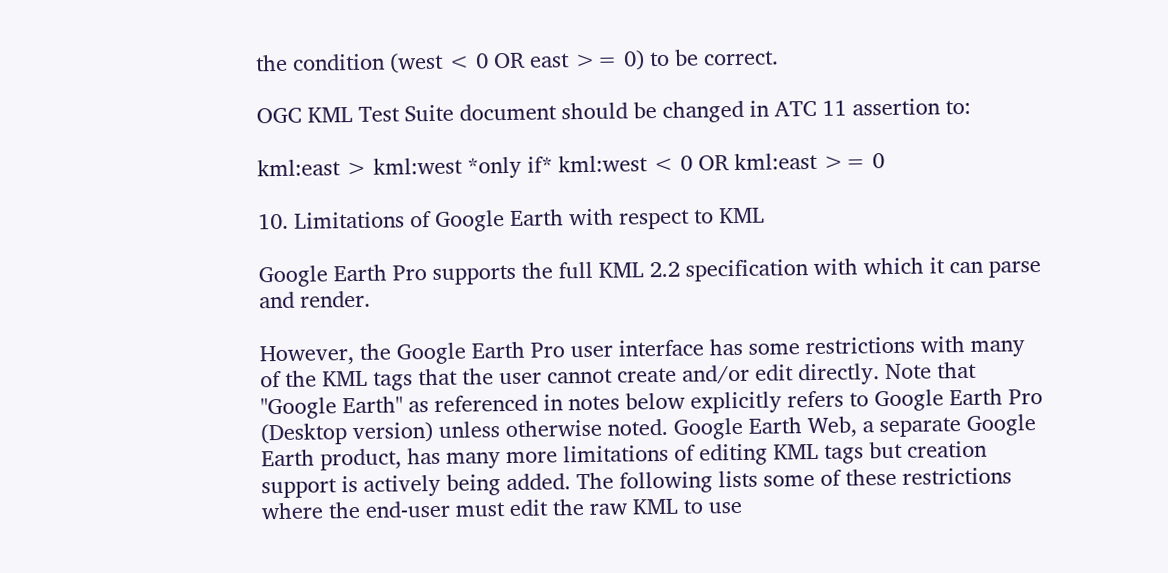the condition (west < 0 OR east >= 0) to be correct.

OGC KML Test Suite document should be changed in ATC 11 assertion to:

kml:east > kml:west *only if* kml:west < 0 OR kml:east >= 0

10. Limitations of Google Earth with respect to KML

Google Earth Pro supports the full KML 2.2 specification with which it can parse and render.

However, the Google Earth Pro user interface has some restrictions with many of the KML tags that the user cannot create and/or edit directly. Note that "Google Earth" as referenced in notes below explicitly refers to Google Earth Pro (Desktop version) unless otherwise noted. Google Earth Web, a separate Google Earth product, has many more limitations of editing KML tags but creation support is actively being added. The following lists some of these restrictions where the end-user must edit the raw KML to use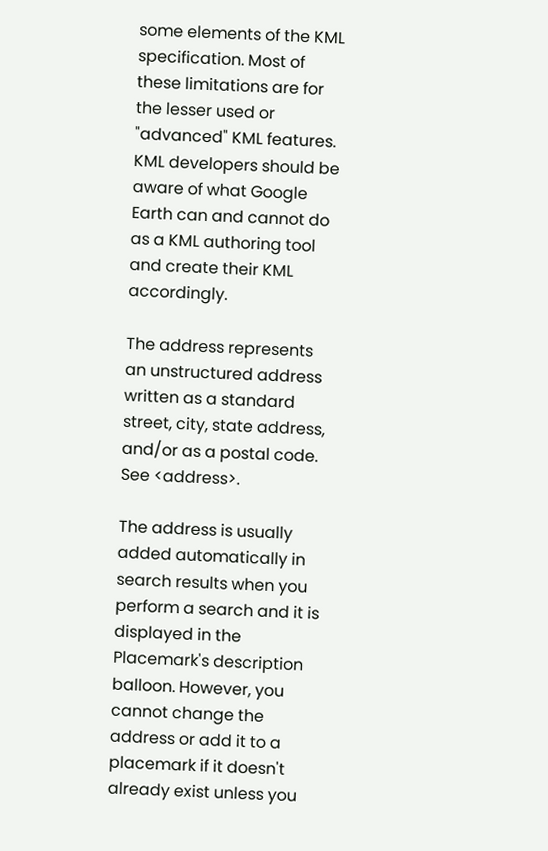some elements of the KML specification. Most of these limitations are for the lesser used or "advanced" KML features. KML developers should be aware of what Google Earth can and cannot do as a KML authoring tool and create their KML accordingly.

The address represents an unstructured address written as a standard street, city, state address, and/or as a postal code. See <address>.

The address is usually added automatically in search results when you perform a search and it is displayed in the Placemark's description balloon. However, you cannot change the address or add it to a placemark if it doesn't already exist unless you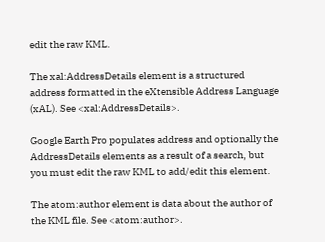edit the raw KML.

The xal:AddressDetails element is a structured address formatted in the eXtensible Address Language (xAL). See <xal:AddressDetails>.

Google Earth Pro populates address and optionally the AddressDetails elements as a result of a search, but you must edit the raw KML to add/edit this element.

The atom:author element is data about the author of the KML file. See <atom:author>.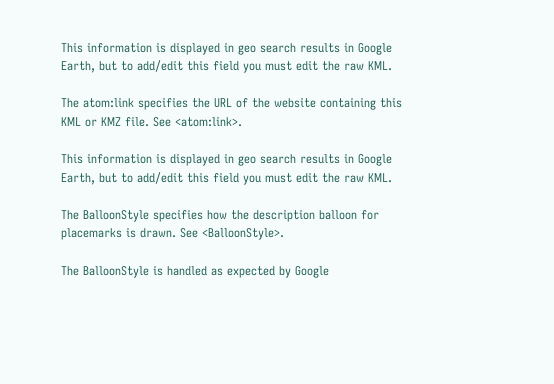This information is displayed in geo search results in Google Earth, but to add/edit this field you must edit the raw KML.

The atom:link specifies the URL of the website containing this KML or KMZ file. See <atom:link>.

This information is displayed in geo search results in Google Earth, but to add/edit this field you must edit the raw KML.

The BalloonStyle specifies how the description balloon for placemarks is drawn. See <BalloonStyle>.

The BalloonStyle is handled as expected by Google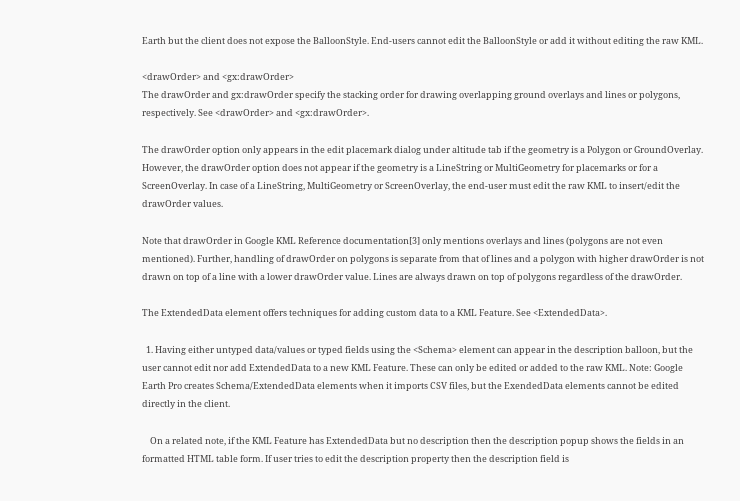Earth but the client does not expose the BalloonStyle. End-users cannot edit the BalloonStyle or add it without editing the raw KML.

<drawOrder> and <gx:drawOrder>
The drawOrder and gx:drawOrder specify the stacking order for drawing overlapping ground overlays and lines or polygons, respectively. See <drawOrder> and <gx:drawOrder>.

The drawOrder option only appears in the edit placemark dialog under altitude tab if the geometry is a Polygon or GroundOverlay. However, the drawOrder option does not appear if the geometry is a LineString or MultiGeometry for placemarks or for a ScreenOverlay. In case of a LineString, MultiGeometry or ScreenOverlay, the end-user must edit the raw KML to insert/edit the drawOrder values.

Note that drawOrder in Google KML Reference documentation[3] only mentions overlays and lines (polygons are not even mentioned). Further, handling of drawOrder on polygons is separate from that of lines and a polygon with higher drawOrder is not drawn on top of a line with a lower drawOrder value. Lines are always drawn on top of polygons regardless of the drawOrder.

The ExtendedData element offers techniques for adding custom data to a KML Feature. See <ExtendedData>.

  1. Having either untyped data/values or typed fields using the <Schema> element can appear in the description balloon, but the user cannot edit nor add ExtendedData to a new KML Feature. These can only be edited or added to the raw KML. Note: Google Earth Pro creates Schema/ExtendedData elements when it imports CSV files, but the ExendedData elements cannot be edited directly in the client.

    On a related note, if the KML Feature has ExtendedData but no description then the description popup shows the fields in an formatted HTML table form. If user tries to edit the description property then the description field is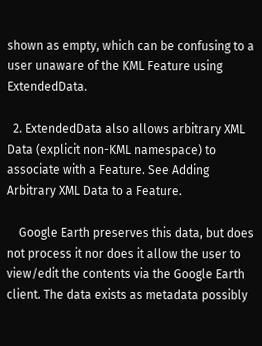shown as empty, which can be confusing to a user unaware of the KML Feature using ExtendedData.

  2. ExtendedData also allows arbitrary XML Data (explicit non-KML namespace) to associate with a Feature. See Adding Arbitrary XML Data to a Feature.

    Google Earth preserves this data, but does not process it nor does it allow the user to view/edit the contents via the Google Earth client. The data exists as metadata possibly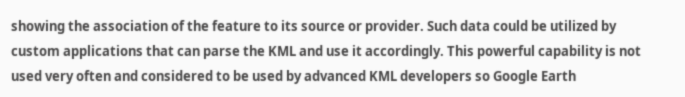showing the association of the feature to its source or provider. Such data could be utilized by custom applications that can parse the KML and use it accordingly. This powerful capability is not used very often and considered to be used by advanced KML developers so Google Earth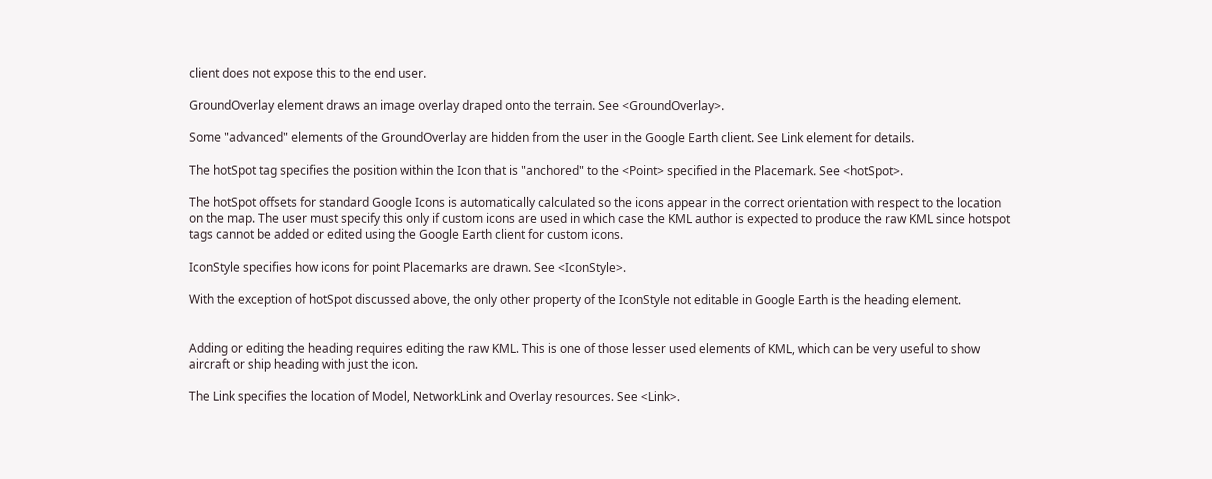client does not expose this to the end user.

GroundOverlay element draws an image overlay draped onto the terrain. See <GroundOverlay>.

Some "advanced" elements of the GroundOverlay are hidden from the user in the Google Earth client. See Link element for details.

The hotSpot tag specifies the position within the Icon that is "anchored" to the <Point> specified in the Placemark. See <hotSpot>.

The hotSpot offsets for standard Google Icons is automatically calculated so the icons appear in the correct orientation with respect to the location on the map. The user must specify this only if custom icons are used in which case the KML author is expected to produce the raw KML since hotspot tags cannot be added or edited using the Google Earth client for custom icons.

IconStyle specifies how icons for point Placemarks are drawn. See <IconStyle>.

With the exception of hotSpot discussed above, the only other property of the IconStyle not editable in Google Earth is the heading element.


Adding or editing the heading requires editing the raw KML. This is one of those lesser used elements of KML, which can be very useful to show aircraft or ship heading with just the icon.

The Link specifies the location of Model, NetworkLink and Overlay resources. See <Link>.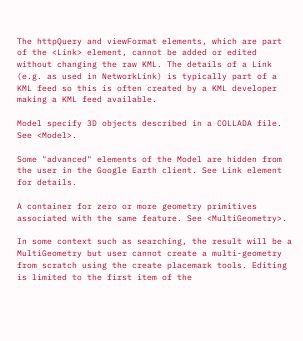The httpQuery and viewFormat elements, which are part of the <Link> element, cannot be added or edited without changing the raw KML. The details of a Link (e.g. as used in NetworkLink) is typically part of a KML feed so this is often created by a KML developer making a KML feed available.

Model specify 3D objects described in a COLLADA file. See <Model>.

Some "advanced" elements of the Model are hidden from the user in the Google Earth client. See Link element for details.

A container for zero or more geometry primitives associated with the same feature. See <MultiGeometry>.

In some context such as searching, the result will be a MultiGeometry but user cannot create a multi-geometry from scratch using the create placemark tools. Editing is limited to the first item of the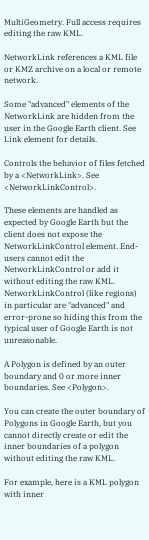MultiGeometry. Full access requires editing the raw KML.

NetworkLink references a KML file or KMZ archive on a local or remote network.

Some "advanced" elements of the NetworkLink are hidden from the user in the Google Earth client. See Link element for details.

Controls the behavior of files fetched by a <NetworkLink>. See <NetworkLinkControl>.

These elements are handled as expected by Google Earth but the client does not expose the NetworkLinkControl element. End-users cannot edit the NetworkLinkControl or add it without editing the raw KML. NetworkLinkControl (like regions) in particular are "advanced" and error-prone so hiding this from the typical user of Google Earth is not unreasonable.

A Polygon is defined by an outer boundary and 0 or more inner boundaries. See <Polygon>.

You can create the outer boundary of Polygons in Google Earth, but you cannot directly create or edit the inner boundaries of a polygon without editing the raw KML.

For example, here is a KML polygon with inner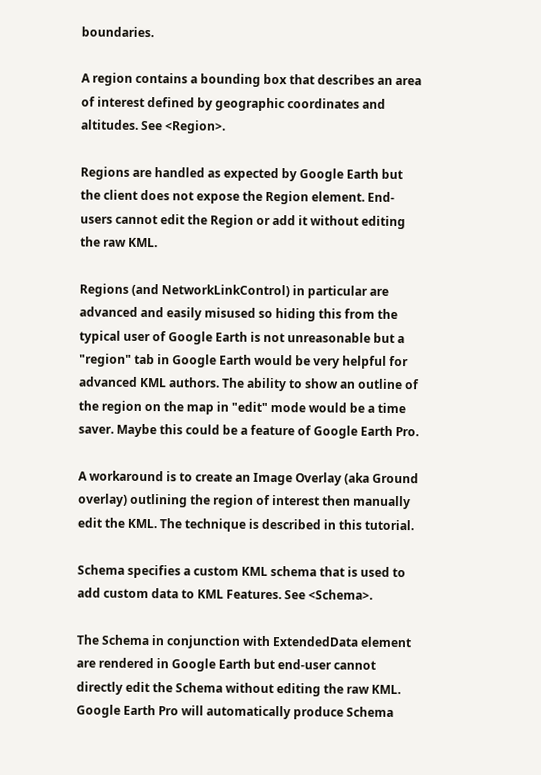boundaries.

A region contains a bounding box that describes an area of interest defined by geographic coordinates and altitudes. See <Region>.

Regions are handled as expected by Google Earth but the client does not expose the Region element. End-users cannot edit the Region or add it without editing the raw KML.

Regions (and NetworkLinkControl) in particular are advanced and easily misused so hiding this from the typical user of Google Earth is not unreasonable but a "region" tab in Google Earth would be very helpful for advanced KML authors. The ability to show an outline of the region on the map in "edit" mode would be a time saver. Maybe this could be a feature of Google Earth Pro.

A workaround is to create an Image Overlay (aka Ground overlay) outlining the region of interest then manually edit the KML. The technique is described in this tutorial.

Schema specifies a custom KML schema that is used to add custom data to KML Features. See <Schema>.

The Schema in conjunction with ExtendedData element are rendered in Google Earth but end-user cannot directly edit the Schema without editing the raw KML. Google Earth Pro will automatically produce Schema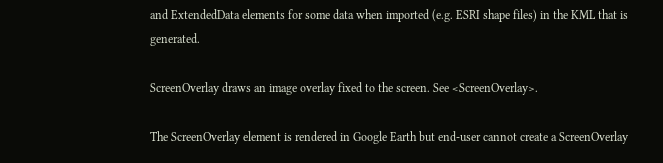and ExtendedData elements for some data when imported (e.g. ESRI shape files) in the KML that is generated.

ScreenOverlay draws an image overlay fixed to the screen. See <ScreenOverlay>.

The ScreenOverlay element is rendered in Google Earth but end-user cannot create a ScreenOverlay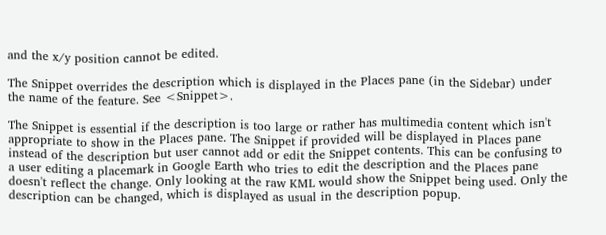and the x/y position cannot be edited.

The Snippet overrides the description which is displayed in the Places pane (in the Sidebar) under the name of the feature. See <Snippet>.

The Snippet is essential if the description is too large or rather has multimedia content which isn't appropriate to show in the Places pane. The Snippet if provided will be displayed in Places pane instead of the description but user cannot add or edit the Snippet contents. This can be confusing to a user editing a placemark in Google Earth who tries to edit the description and the Places pane doesn't reflect the change. Only looking at the raw KML would show the Snippet being used. Only the description can be changed, which is displayed as usual in the description popup.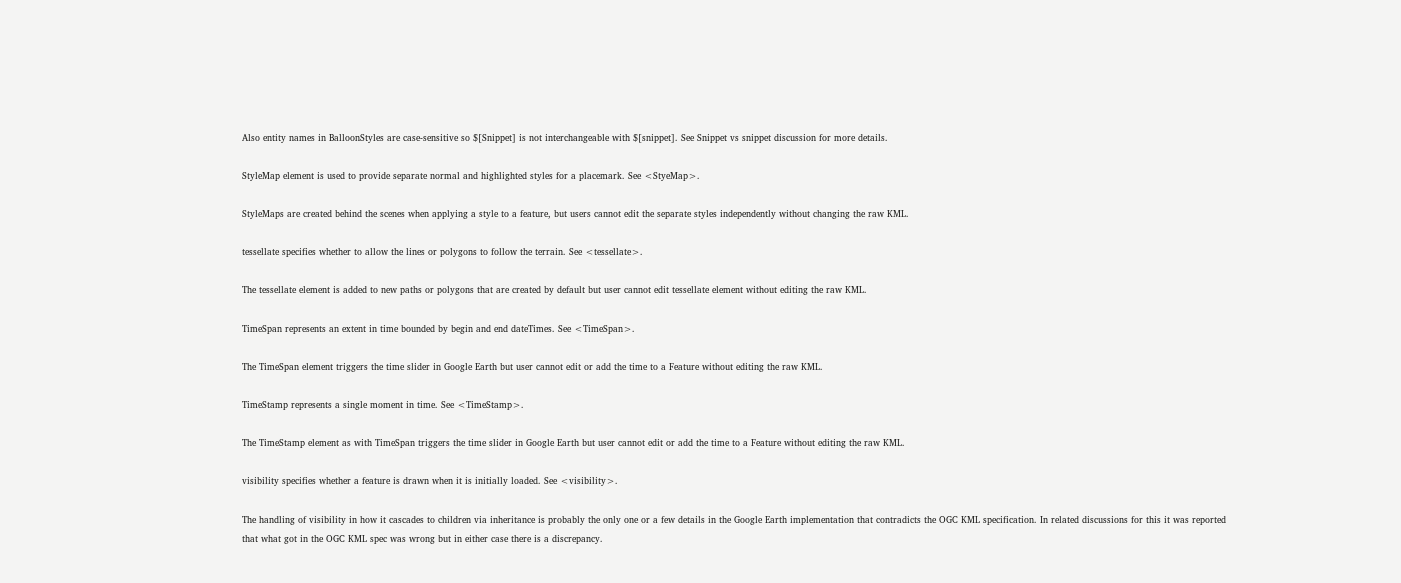Also entity names in BalloonStyles are case-sensitive so $[Snippet] is not interchangeable with $[snippet]. See Snippet vs snippet discussion for more details.

StyleMap element is used to provide separate normal and highlighted styles for a placemark. See <StyeMap>.

StyleMaps are created behind the scenes when applying a style to a feature, but users cannot edit the separate styles independently without changing the raw KML.

tessellate specifies whether to allow the lines or polygons to follow the terrain. See <tessellate>.

The tessellate element is added to new paths or polygons that are created by default but user cannot edit tessellate element without editing the raw KML.

TimeSpan represents an extent in time bounded by begin and end dateTimes. See <TimeSpan>.

The TimeSpan element triggers the time slider in Google Earth but user cannot edit or add the time to a Feature without editing the raw KML.

TimeStamp represents a single moment in time. See <TimeStamp>.

The TimeStamp element as with TimeSpan triggers the time slider in Google Earth but user cannot edit or add the time to a Feature without editing the raw KML.

visibility specifies whether a feature is drawn when it is initially loaded. See <visibility>.

The handling of visibility in how it cascades to children via inheritance is probably the only one or a few details in the Google Earth implementation that contradicts the OGC KML specification. In related discussions for this it was reported that what got in the OGC KML spec was wrong but in either case there is a discrepancy.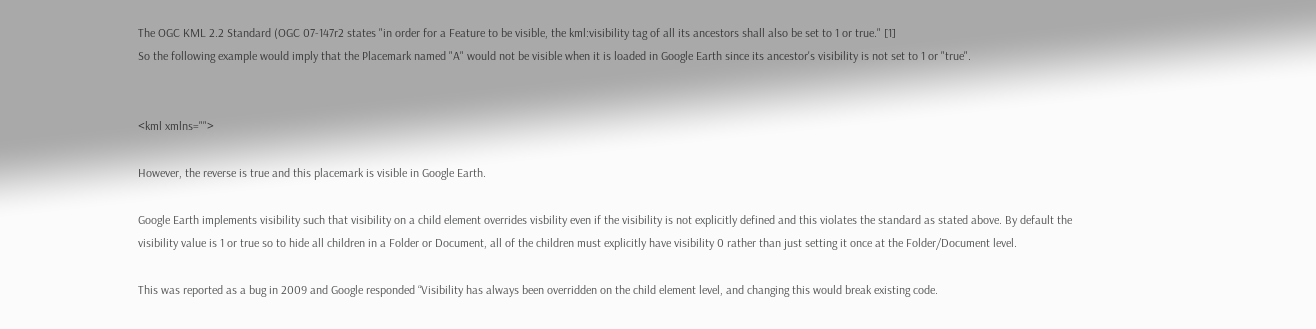The OGC KML 2.2 Standard (OGC 07-147r2 states "in order for a Feature to be visible, the kml:visibility tag of all its ancestors shall also be set to 1 or true." [1]
So the following example would imply that the Placemark named "A" would not be visible when it is loaded in Google Earth since its ancestor's visibility is not set to 1 or "true".


<kml xmlns="">

However, the reverse is true and this placemark is visible in Google Earth.

Google Earth implements visibility such that visibility on a child element overrides visbility even if the visibility is not explicitly defined and this violates the standard as stated above. By default the visibility value is 1 or true so to hide all children in a Folder or Document, all of the children must explicitly have visibility 0 rather than just setting it once at the Folder/Document level.

This was reported as a bug in 2009 and Google responded “Visibility has always been overridden on the child element level, and changing this would break existing code.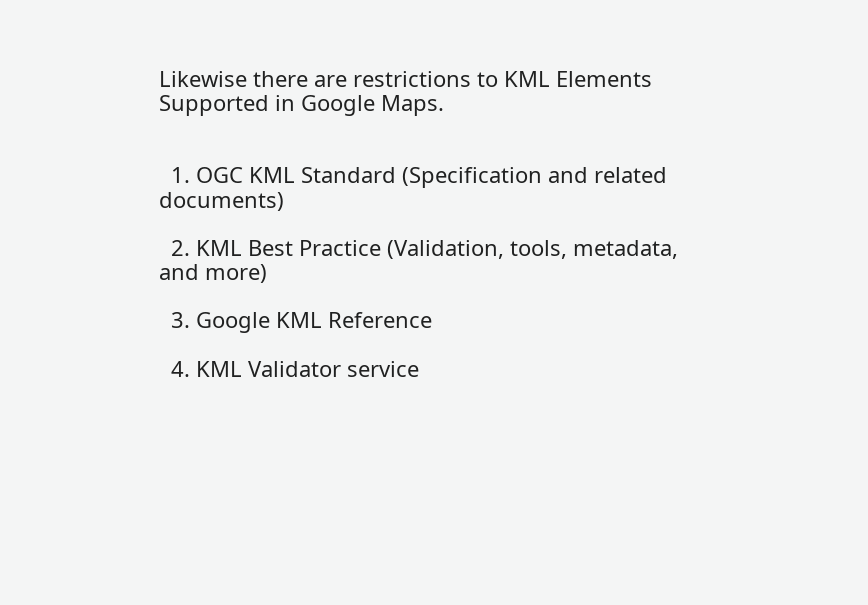Likewise there are restrictions to KML Elements Supported in Google Maps.


  1. OGC KML Standard (Specification and related documents)

  2. KML Best Practice (Validation, tools, metadata, and more)

  3. Google KML Reference

  4. KML Validator service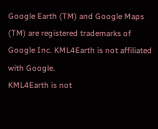Google Earth (TM) and Google Maps (TM) are registered trademarks of Google Inc. KML4Earth is not affiliated with Google.
KML4Earth is not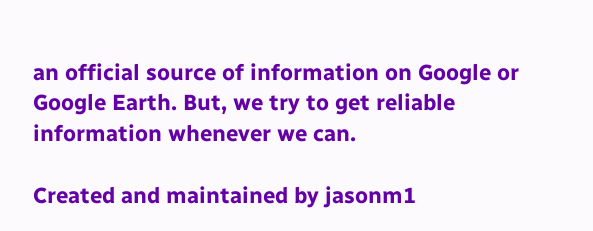an official source of information on Google or Google Earth. But, we try to get reliable information whenever we can.

Created and maintained by jasonm1